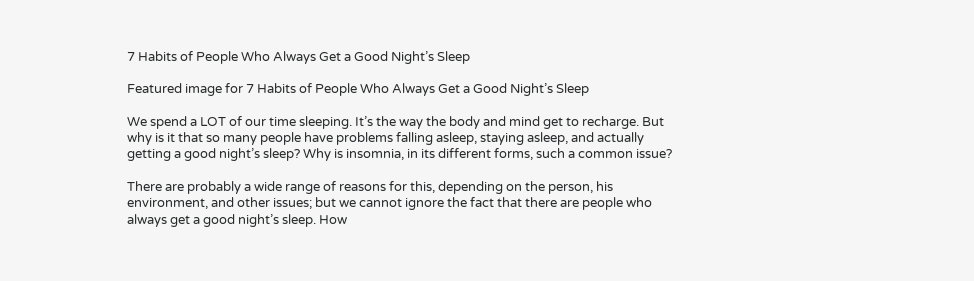7 Habits of People Who Always Get a Good Night’s Sleep

Featured image for 7 Habits of People Who Always Get a Good Night’s Sleep

We spend a LOT of our time sleeping. It’s the way the body and mind get to recharge. But why is it that so many people have problems falling asleep, staying asleep, and actually getting a good night’s sleep? Why is insomnia, in its different forms, such a common issue?

There are probably a wide range of reasons for this, depending on the person, his environment, and other issues; but we cannot ignore the fact that there are people who always get a good night’s sleep. How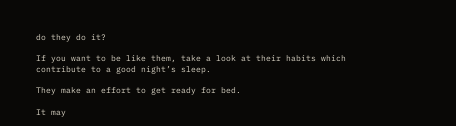do they do it?

If you want to be like them, take a look at their habits which contribute to a good night’s sleep.

They make an effort to get ready for bed.

It may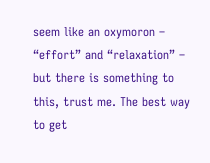seem like an oxymoron – “effort” and “relaxation” – but there is something to this, trust me. The best way to get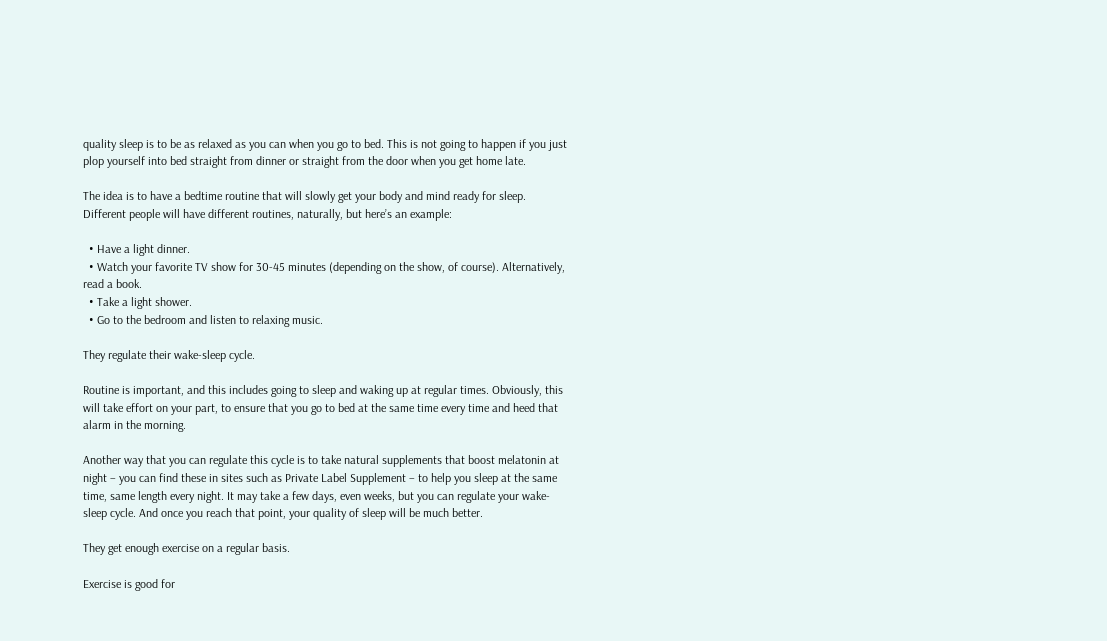quality sleep is to be as relaxed as you can when you go to bed. This is not going to happen if you just plop yourself into bed straight from dinner or straight from the door when you get home late.

The idea is to have a bedtime routine that will slowly get your body and mind ready for sleep. Different people will have different routines, naturally, but here’s an example:

  • Have a light dinner.
  • Watch your favorite TV show for 30-45 minutes (depending on the show, of course). Alternatively, read a book.
  • Take a light shower.
  • Go to the bedroom and listen to relaxing music.

They regulate their wake-sleep cycle.

Routine is important, and this includes going to sleep and waking up at regular times. Obviously, this will take effort on your part, to ensure that you go to bed at the same time every time and heed that alarm in the morning.

Another way that you can regulate this cycle is to take natural supplements that boost melatonin at night – you can find these in sites such as Private Label Supplement – to help you sleep at the same time, same length every night. It may take a few days, even weeks, but you can regulate your wake-sleep cycle. And once you reach that point, your quality of sleep will be much better.

They get enough exercise on a regular basis.

Exercise is good for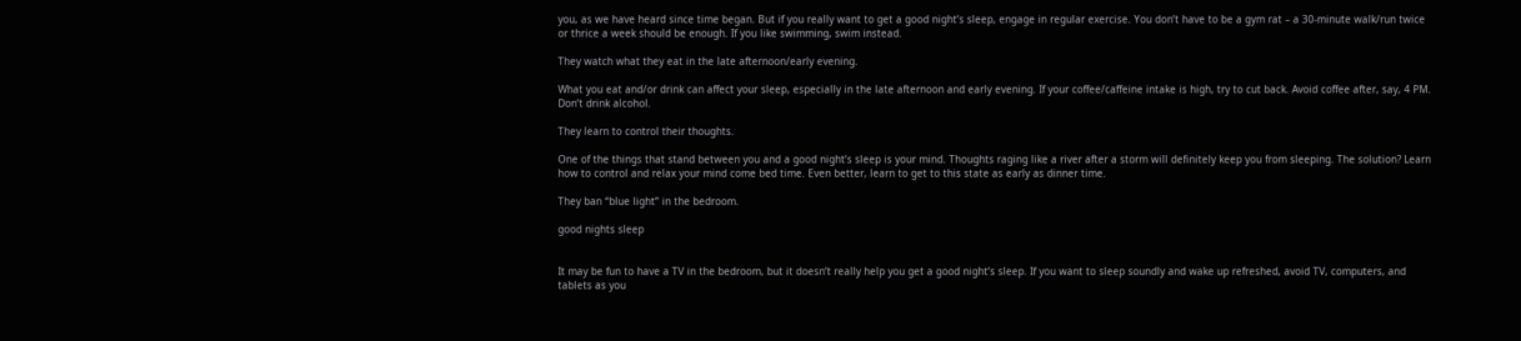you, as we have heard since time began. But if you really want to get a good night’s sleep, engage in regular exercise. You don’t have to be a gym rat – a 30-minute walk/run twice or thrice a week should be enough. If you like swimming, swim instead.

They watch what they eat in the late afternoon/early evening.

What you eat and/or drink can affect your sleep, especially in the late afternoon and early evening. If your coffee/caffeine intake is high, try to cut back. Avoid coffee after, say, 4 PM. Don’t drink alcohol.

They learn to control their thoughts.

One of the things that stand between you and a good night’s sleep is your mind. Thoughts raging like a river after a storm will definitely keep you from sleeping. The solution? Learn how to control and relax your mind come bed time. Even better, learn to get to this state as early as dinner time.

They ban “blue light” in the bedroom.

good nights sleep


It may be fun to have a TV in the bedroom, but it doesn’t really help you get a good night’s sleep. If you want to sleep soundly and wake up refreshed, avoid TV, computers, and tablets as you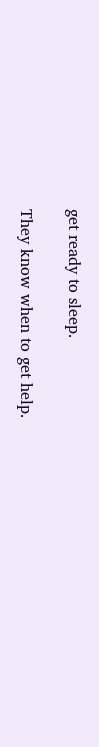get ready to sleep.

They know when to get help.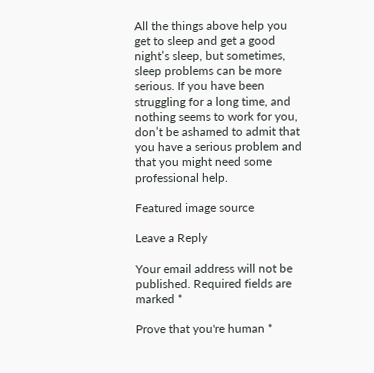All the things above help you get to sleep and get a good night’s sleep, but sometimes, sleep problems can be more serious. If you have been struggling for a long time, and nothing seems to work for you, don’t be ashamed to admit that you have a serious problem and that you might need some professional help.

Featured image source

Leave a Reply

Your email address will not be published. Required fields are marked *

Prove that you're human *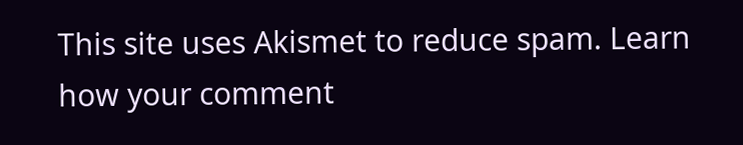This site uses Akismet to reduce spam. Learn how your comment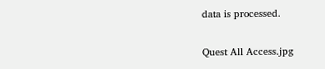data is processed.

Quest All Access.jpg